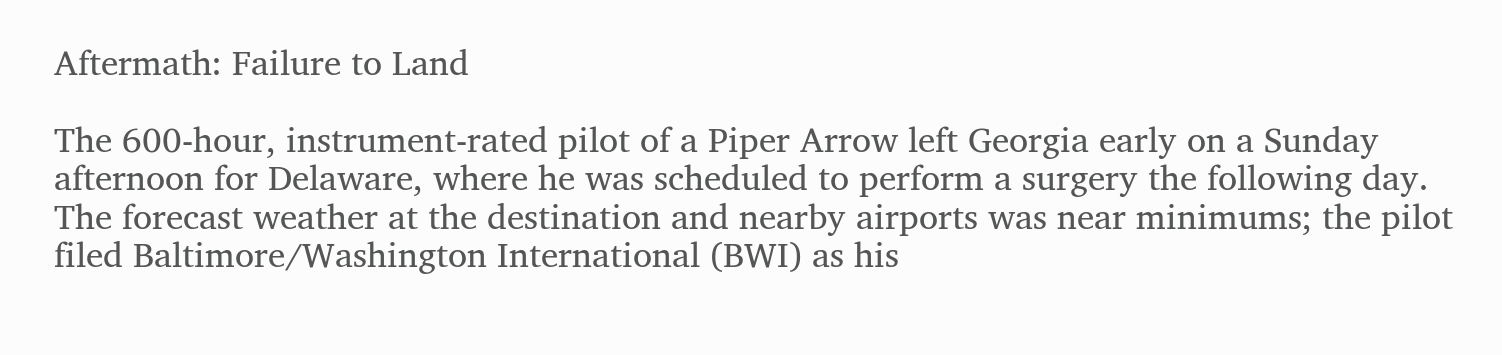Aftermath: Failure to Land

The 600-hour, instrument-rated pilot of a Piper Arrow left Georgia early on a Sunday afternoon for Delaware, where he was scheduled to perform a surgery the following day. The forecast weather at the destination and nearby airports was near minimums; the pilot filed Baltimore/Washington International (BWI) as his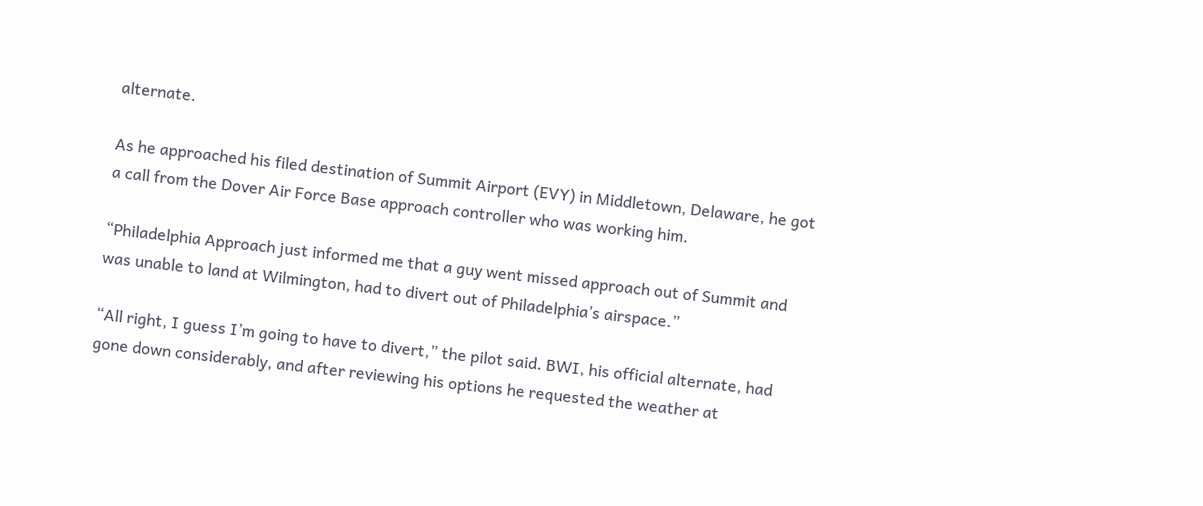alternate.

As he approached his filed destination of Summit Airport (EVY) in Middletown, Delaware, he got a call from the Dover Air Force Base approach controller who was working him.

“Philadelphia Approach just informed me that a guy went missed approach out of Summit and was unable to land at Wilmington, had to divert out of Philadelphia’s airspace.”

“All right, I guess I’m going to have to divert,” the pilot said. BWI, his official alternate, had gone down considerably, and after reviewing his options he requested the weather at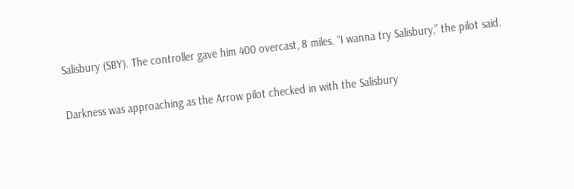Salisbury (SBY). The controller gave him 400 overcast, 8 miles. “I wanna try Salisbury,” the pilot said.

Darkness was approaching as the Arrow pilot checked in with the Salisbury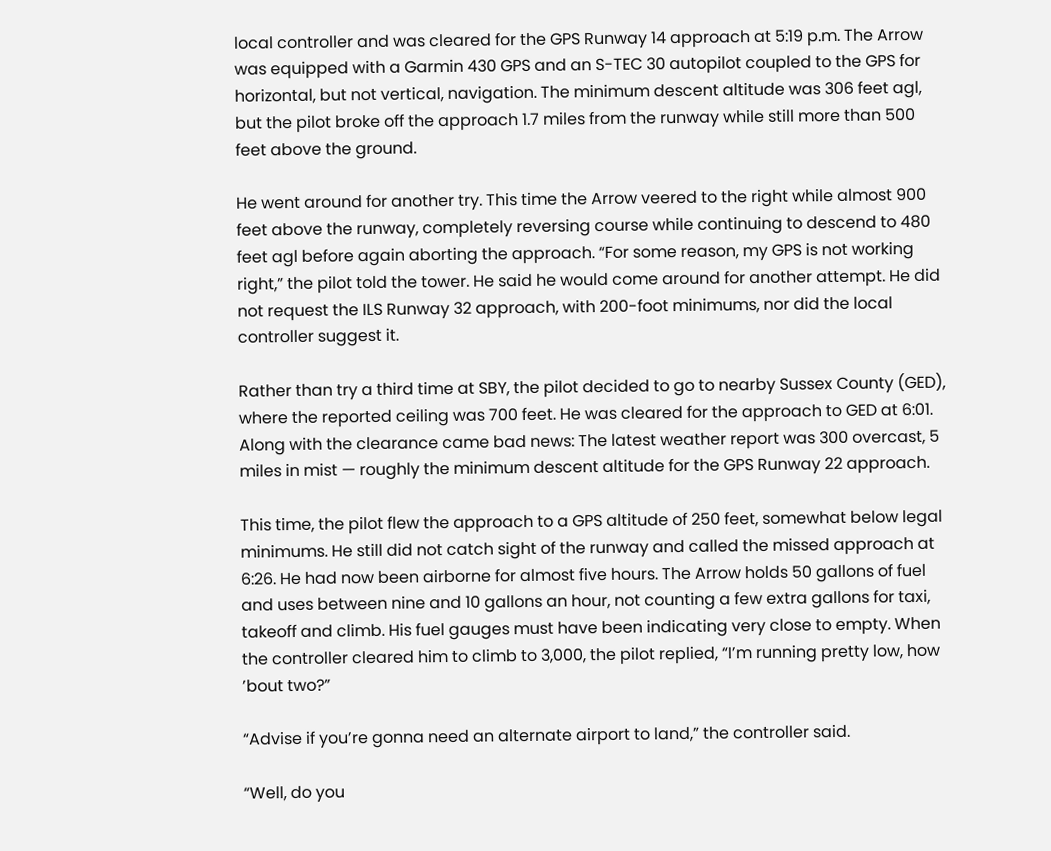local controller and was cleared for the GPS Runway 14 approach at 5:19 p.m. The Arrow was equipped with a Garmin 430 GPS and an S-TEC 30 autopilot coupled to the GPS for horizontal, but not vertical, navigation. The minimum descent altitude was 306 feet agl, but the pilot broke off the approach 1.7 miles from the runway while still more than 500 feet above the ground.

He went around for another try. This time the Arrow veered to the right while almost 900 feet above the runway, completely reversing course while continuing to descend to 480 feet agl before again aborting the approach. “For some reason, my GPS is not working right,” the pilot told the tower. He said he would come around for another attempt. He did not request the ILS Runway 32 approach, with 200-foot minimums, nor did the local controller suggest it.

Rather than try a third time at SBY, the pilot decided to go to nearby Sussex County (GED), where the reported ceiling was 700 feet. He was cleared for the approach to GED at 6:01. Along with the clearance came bad news: The latest weather report was 300 overcast, 5 miles in mist — roughly the minimum descent altitude for the GPS Runway 22 approach.

This time, the pilot flew the approach to a GPS altitude of 250 feet, somewhat below legal minimums. He still did not catch sight of the runway and called the missed approach at 6:26. He had now been airborne for almost five hours. The Arrow holds 50 gallons of fuel and uses between nine and 10 gallons an hour, not counting a few extra gallons for taxi, takeoff and climb. His fuel gauges must have been indicating very close to empty. When the controller cleared him to climb to 3,000, the pilot replied, “I’m running pretty low, how ’bout two?”

“Advise if you’re gonna need an alternate airport to land,” the controller said.

“Well, do you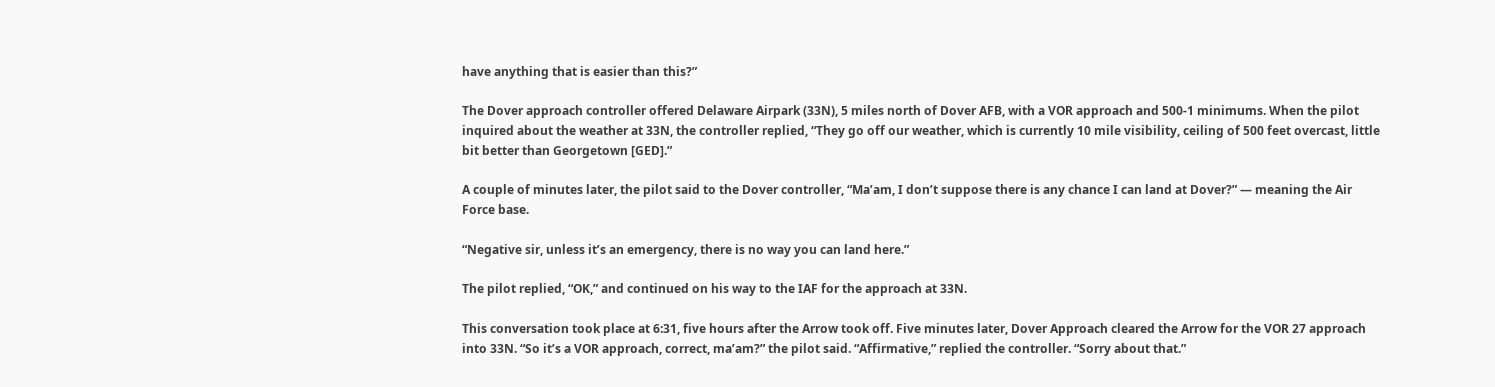have anything that is easier than this?”

The Dover approach controller offered Delaware Airpark (33N), 5 miles north of Dover AFB, with a VOR approach and 500-1 minimums. When the pilot inquired about the weather at 33N, the controller replied, “They go off our weather, which is currently 10 mile visibility, ceiling of 500 feet overcast, little bit better than Georgetown [GED].”

A couple of minutes later, the pilot said to the Dover controller, “Ma’am, I don’t suppose there is any chance I can land at Dover?” — meaning the Air Force base.

“Negative sir, unless it’s an emergency, there is no way you can land here.”

The pilot replied, “OK,” and continued on his way to the IAF for the approach at 33N.

This conversation took place at 6:31, five hours after the Arrow took off. Five minutes later, Dover Approach cleared the Arrow for the VOR 27 approach into 33N. “So it’s a VOR approach, correct, ma’am?” the pilot said. “Affirmative,” replied the controller. “Sorry about that.”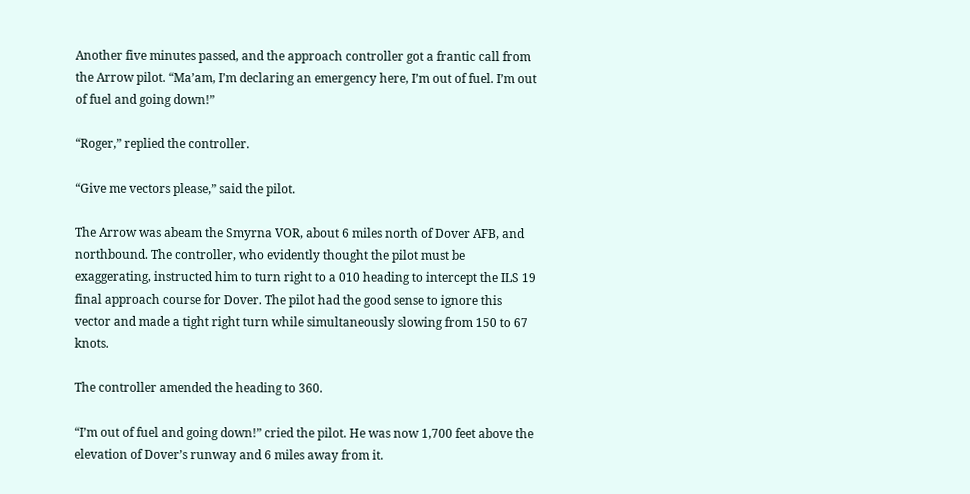Another five minutes passed, and the approach controller got a frantic call from the Arrow pilot. “Ma’am, I’m declaring an emergency here, I’m out of fuel. I’m out of fuel and going down!”

“Roger,” replied the controller.

“Give me vectors please,” said the pilot.

The Arrow was abeam the Smyrna VOR, about 6 miles north of Dover AFB, and northbound. The controller, who evidently thought the pilot must be exaggerating, instructed him to turn right to a 010 heading to intercept the ILS 19 final approach course for Dover. The pilot had the good sense to ignore this vector and made a tight right turn while simultaneously slowing from 150 to 67 knots.

The controller amended the heading to 360.

“I’m out of fuel and going down!” cried the pilot. He was now 1,700 feet above the elevation of Dover’s runway and 6 miles away from it.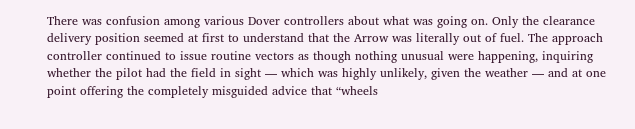There was confusion among various Dover controllers about what was going on. Only the clearance delivery position seemed at first to understand that the Arrow was literally out of fuel. The approach controller continued to issue routine vectors as though nothing unusual were happening, inquiring whether the pilot had the field in sight — which was highly unlikely, given the weather — and at one point offering the completely misguided advice that “wheels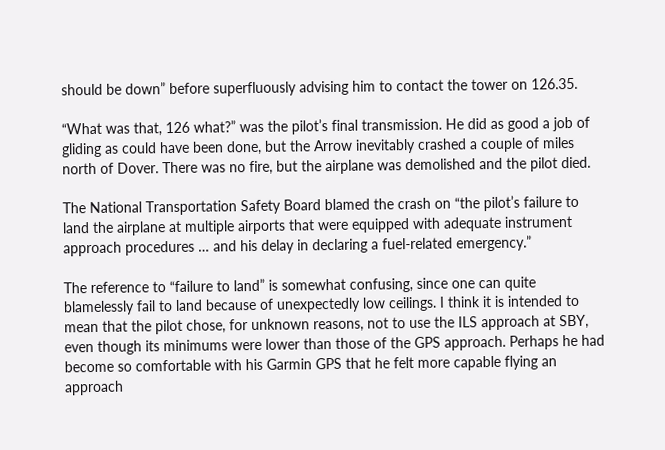should be down” before superfluously advising him to contact the tower on 126.35.

“What was that, 126 what?” was the pilot’s final transmission. He did as good a job of gliding as could have been done, but the Arrow inevitably crashed a couple of miles north of Dover. There was no fire, but the airplane was demolished and the pilot died.

The National Transportation Safety Board blamed the crash on “the pilot’s failure to land the airplane at multiple airports that were equipped with adequate instrument approach procedures … and his delay in declaring a fuel-related emergency.”

The reference to “failure to land” is somewhat confusing, since one can quite blamelessly fail to land because of unexpectedly low ceilings. I think it is intended to mean that the pilot chose, for unknown reasons, not to use the ILS approach at SBY, even though its minimums were lower than those of the GPS approach. Perhaps he had become so comfortable with his Garmin GPS that he felt more capable flying an approach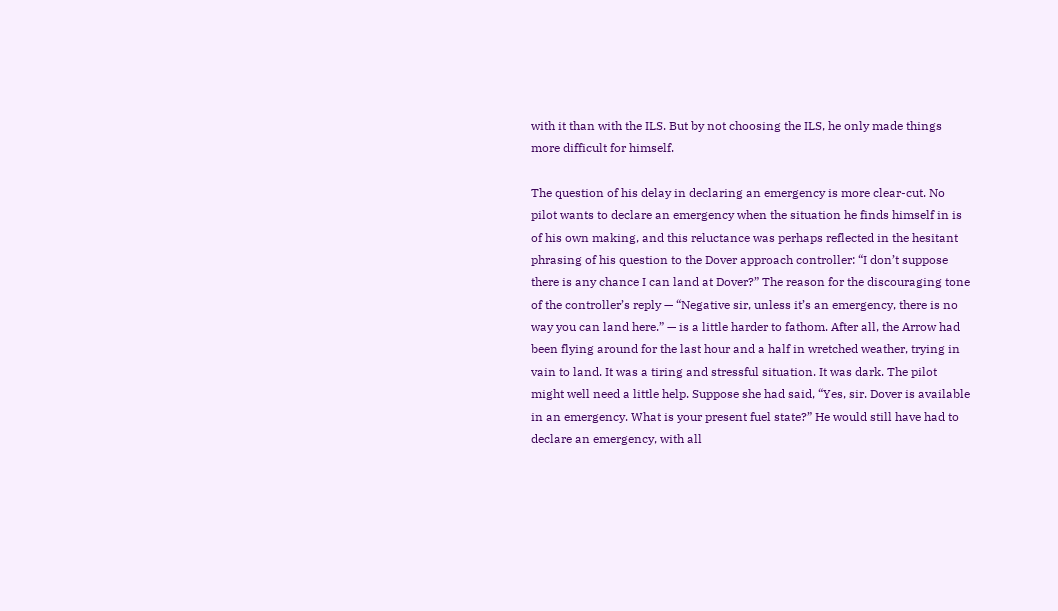with it than with the ILS. But by not choosing the ILS, he only made things more difficult for himself.

The question of his delay in declaring an emergency is more clear-cut. No pilot wants to declare an emergency when the situation he finds himself in is of his own making, and this reluctance was perhaps reflected in the hesitant phrasing of his question to the Dover approach controller: “I don’t suppose there is any chance I can land at Dover?” The reason for the discouraging tone of the controller’s reply — “Negative sir, unless it’s an emergency, there is no way you can land here.” — is a little harder to fathom. After all, the Arrow had been flying around for the last hour and a half in wretched weather, trying in vain to land. It was a tiring and stressful situation. It was dark. The pilot might well need a little help. Suppose she had said, “Yes, sir. Dover is available in an emergency. What is your present fuel state?” He would still have had to declare an emergency, with all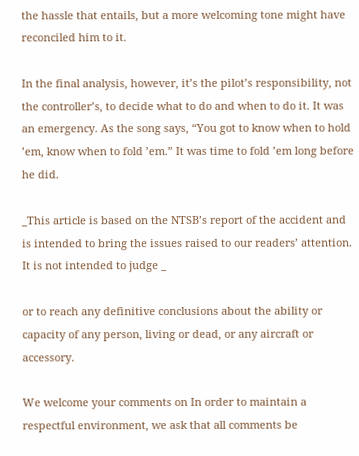the hassle that entails, but a more welcoming tone might have reconciled him to it.

In the final analysis, however, it’s the pilot’s responsibility, not the controller’s, to decide what to do and when to do it. It was an emergency. As the song says, “You got to know when to hold ’em, know when to fold ’em.” It was time to fold ’em long before he did.

_This article is based on the NTSB’s report of the accident and is intended to bring the issues raised to our readers’ attention. It is not intended to judge _

or to reach any definitive conclusions about the ability or capacity of any person, living or dead, or any aircraft or accessory.

We welcome your comments on In order to maintain a respectful environment, we ask that all comments be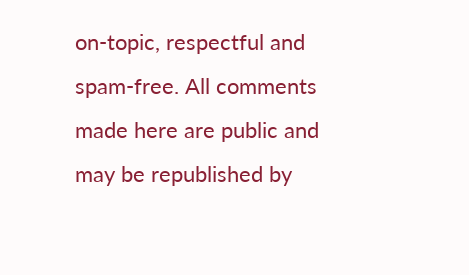on-topic, respectful and spam-free. All comments made here are public and may be republished by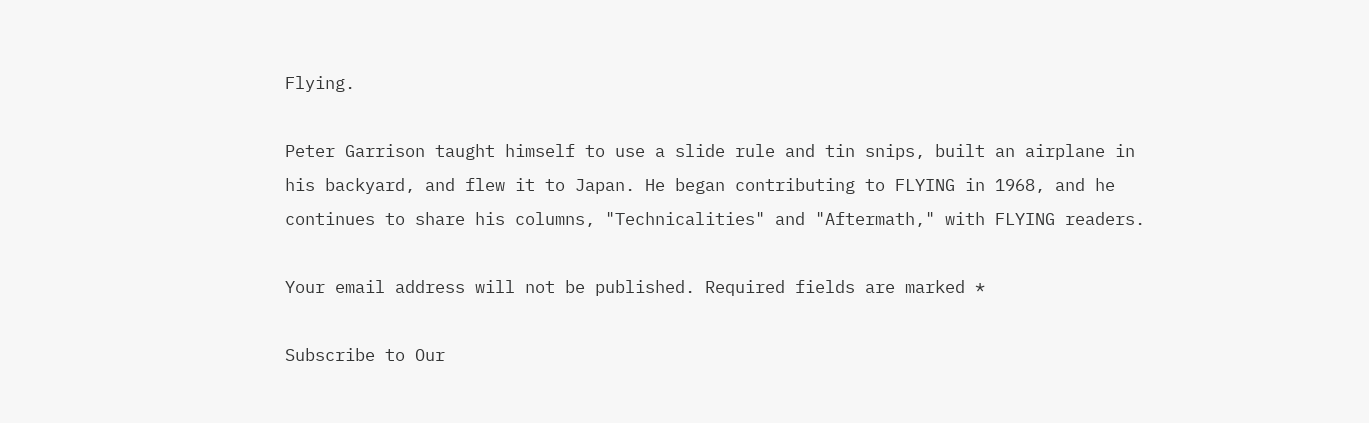Flying.

Peter Garrison taught himself to use a slide rule and tin snips, built an airplane in his backyard, and flew it to Japan. He began contributing to FLYING in 1968, and he continues to share his columns, "Technicalities" and "Aftermath," with FLYING readers.

Your email address will not be published. Required fields are marked *

Subscribe to Our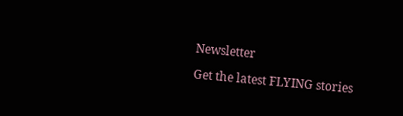Newsletter

Get the latest FLYING stories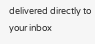delivered directly to your inbox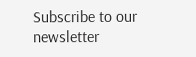Subscribe to our newsletter